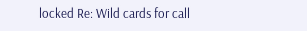locked Re: Wild cards for call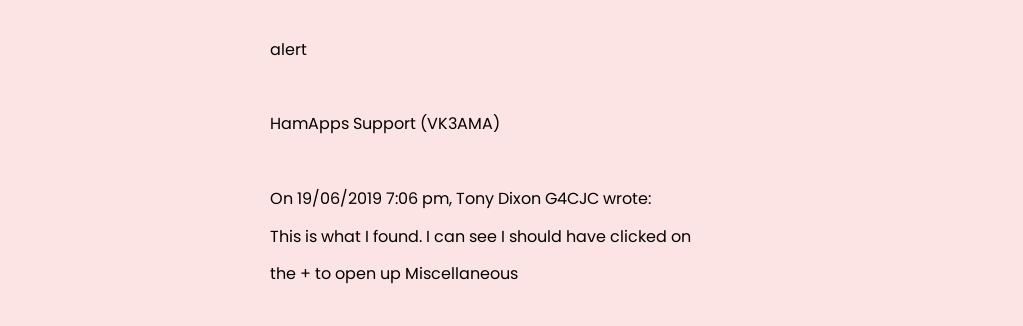alert

HamApps Support (VK3AMA)

On 19/06/2019 7:06 pm, Tony Dixon G4CJC wrote:
This is what I found. I can see I should have clicked on the + to open up Miscellaneous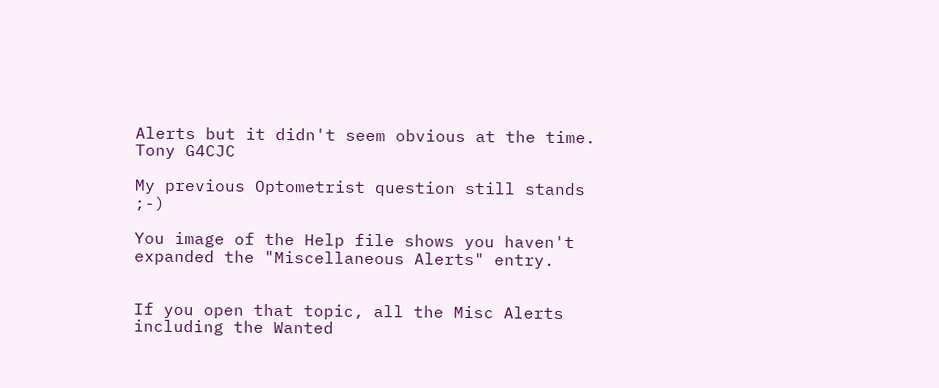Alerts but it didn't seem obvious at the time.
Tony G4CJC

My previous Optometrist question still stands ;-)

You image of the Help file shows you haven't expanded the "Miscellaneous Alerts" entry.


If you open that topic, all the Misc Alerts including the Wanted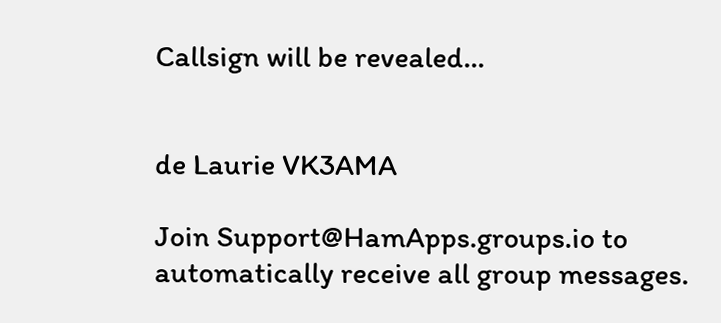Callsign will be revealed...


de Laurie VK3AMA

Join Support@HamApps.groups.io to automatically receive all group messages.